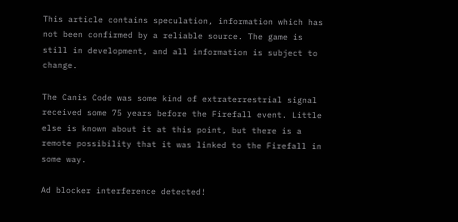This article contains speculation, information which has not been confirmed by a reliable source. The game is still in development, and all information is subject to change.

The Canis Code was some kind of extraterrestrial signal received some 75 years before the Firefall event. Little else is known about it at this point, but there is a remote possibility that it was linked to the Firefall in some way.

Ad blocker interference detected!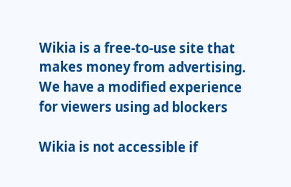Wikia is a free-to-use site that makes money from advertising. We have a modified experience for viewers using ad blockers

Wikia is not accessible if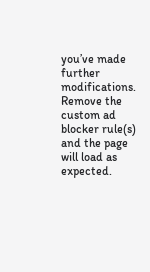you’ve made further modifications. Remove the custom ad blocker rule(s) and the page will load as expected.